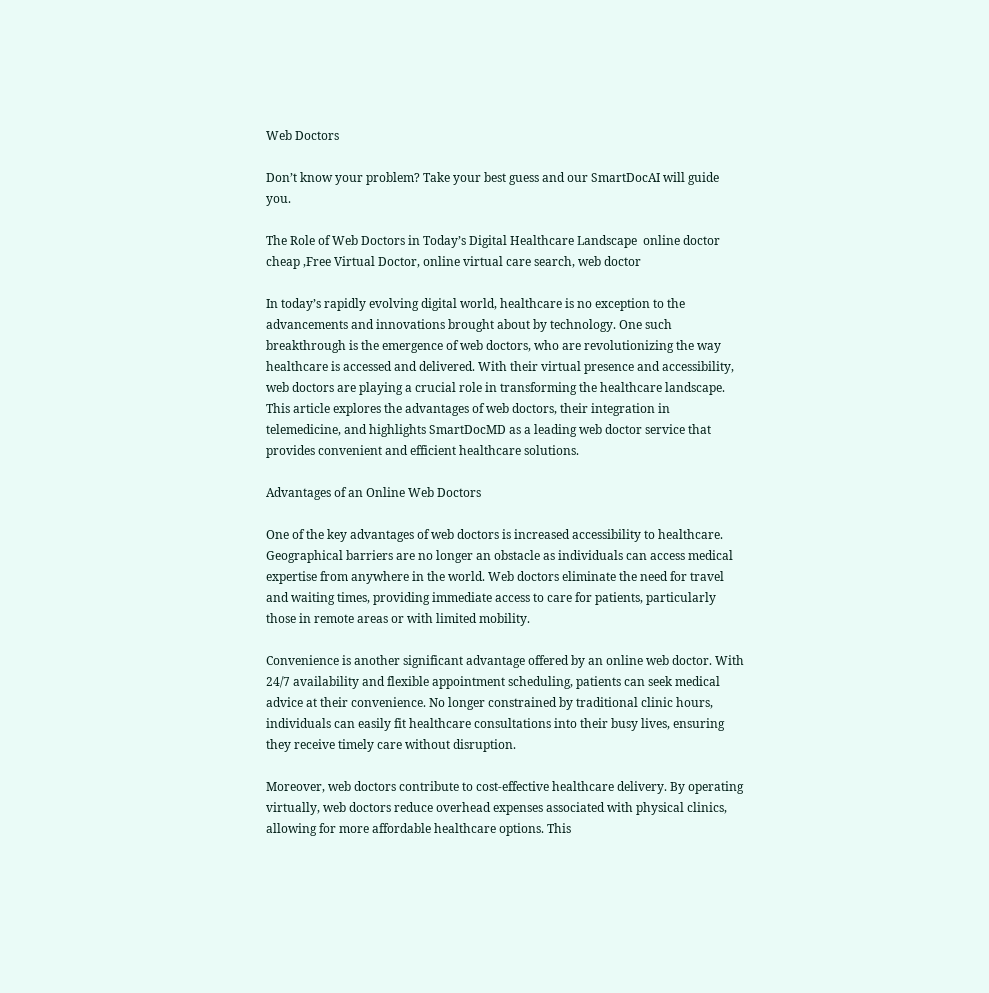Web Doctors

Don’t know your problem? Take your best guess and our SmartDocAI will guide you.

The Role of Web Doctors in Today’s Digital Healthcare Landscape  online doctor cheap ,Free Virtual Doctor, online virtual care search, web doctor

In today’s rapidly evolving digital world, healthcare is no exception to the advancements and innovations brought about by technology. One such breakthrough is the emergence of web doctors, who are revolutionizing the way healthcare is accessed and delivered. With their virtual presence and accessibility, web doctors are playing a crucial role in transforming the healthcare landscape. This article explores the advantages of web doctors, their integration in telemedicine, and highlights SmartDocMD as a leading web doctor service that provides convenient and efficient healthcare solutions.

Advantages of an Online Web Doctors

One of the key advantages of web doctors is increased accessibility to healthcare. Geographical barriers are no longer an obstacle as individuals can access medical expertise from anywhere in the world. Web doctors eliminate the need for travel and waiting times, providing immediate access to care for patients, particularly those in remote areas or with limited mobility.

Convenience is another significant advantage offered by an online web doctor. With 24/7 availability and flexible appointment scheduling, patients can seek medical advice at their convenience. No longer constrained by traditional clinic hours, individuals can easily fit healthcare consultations into their busy lives, ensuring they receive timely care without disruption.

Moreover, web doctors contribute to cost-effective healthcare delivery. By operating virtually, web doctors reduce overhead expenses associated with physical clinics, allowing for more affordable healthcare options. This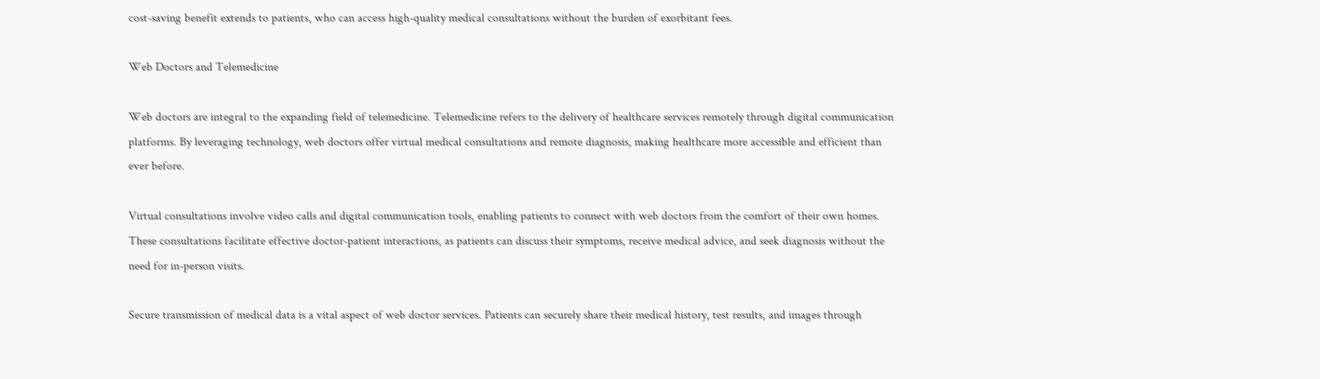cost-saving benefit extends to patients, who can access high-quality medical consultations without the burden of exorbitant fees.

Web Doctors and Telemedicine

Web doctors are integral to the expanding field of telemedicine. Telemedicine refers to the delivery of healthcare services remotely through digital communication platforms. By leveraging technology, web doctors offer virtual medical consultations and remote diagnosis, making healthcare more accessible and efficient than ever before.

Virtual consultations involve video calls and digital communication tools, enabling patients to connect with web doctors from the comfort of their own homes. These consultations facilitate effective doctor-patient interactions, as patients can discuss their symptoms, receive medical advice, and seek diagnosis without the need for in-person visits.

Secure transmission of medical data is a vital aspect of web doctor services. Patients can securely share their medical history, test results, and images through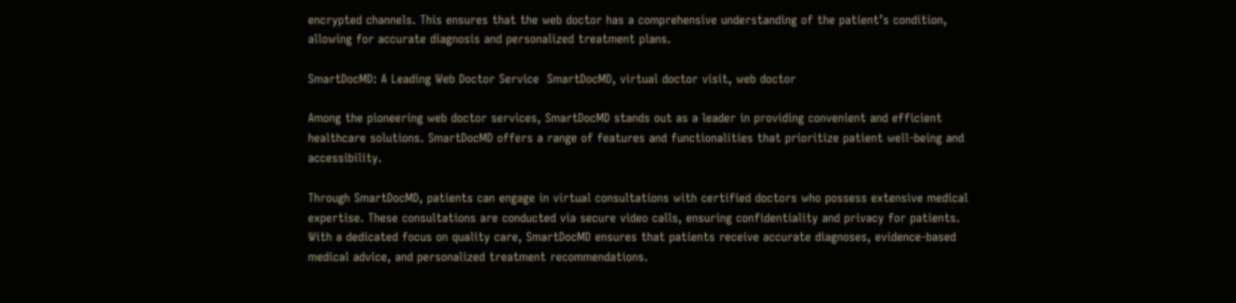encrypted channels. This ensures that the web doctor has a comprehensive understanding of the patient’s condition, allowing for accurate diagnosis and personalized treatment plans.

SmartDocMD: A Leading Web Doctor Service  SmartDocMD, virtual doctor visit, web doctor

Among the pioneering web doctor services, SmartDocMD stands out as a leader in providing convenient and efficient healthcare solutions. SmartDocMD offers a range of features and functionalities that prioritize patient well-being and accessibility.

Through SmartDocMD, patients can engage in virtual consultations with certified doctors who possess extensive medical expertise. These consultations are conducted via secure video calls, ensuring confidentiality and privacy for patients. With a dedicated focus on quality care, SmartDocMD ensures that patients receive accurate diagnoses, evidence-based medical advice, and personalized treatment recommendations.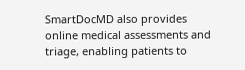SmartDocMD also provides online medical assessments and triage, enabling patients to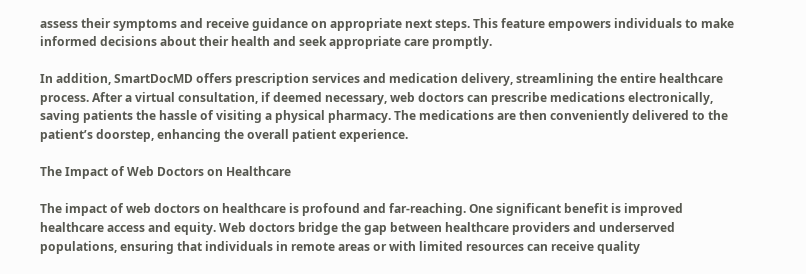assess their symptoms and receive guidance on appropriate next steps. This feature empowers individuals to make informed decisions about their health and seek appropriate care promptly.

In addition, SmartDocMD offers prescription services and medication delivery, streamlining the entire healthcare process. After a virtual consultation, if deemed necessary, web doctors can prescribe medications electronically, saving patients the hassle of visiting a physical pharmacy. The medications are then conveniently delivered to the patient’s doorstep, enhancing the overall patient experience.

The Impact of Web Doctors on Healthcare

The impact of web doctors on healthcare is profound and far-reaching. One significant benefit is improved healthcare access and equity. Web doctors bridge the gap between healthcare providers and underserved populations, ensuring that individuals in remote areas or with limited resources can receive quality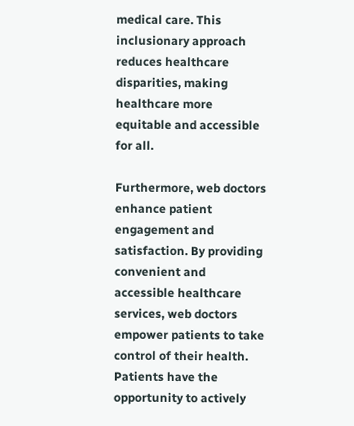medical care. This inclusionary approach reduces healthcare disparities, making healthcare more equitable and accessible for all.

Furthermore, web doctors enhance patient engagement and satisfaction. By providing convenient and accessible healthcare services, web doctors empower patients to take control of their health. Patients have the opportunity to actively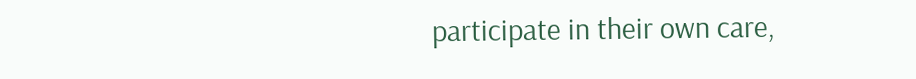participate in their own care,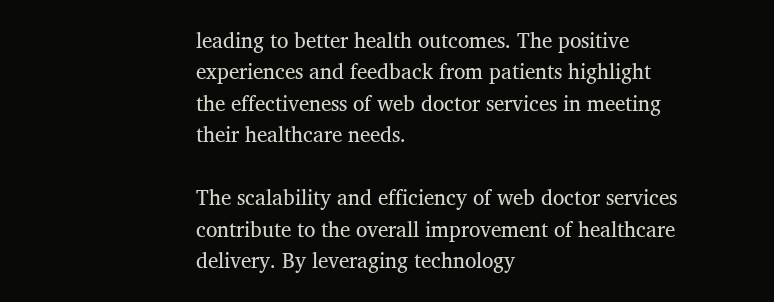leading to better health outcomes. The positive experiences and feedback from patients highlight the effectiveness of web doctor services in meeting their healthcare needs.

The scalability and efficiency of web doctor services contribute to the overall improvement of healthcare delivery. By leveraging technology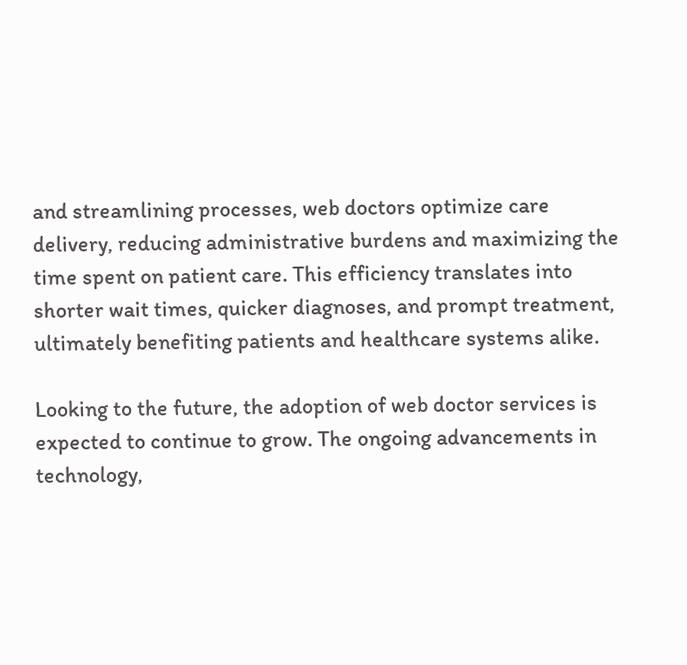and streamlining processes, web doctors optimize care delivery, reducing administrative burdens and maximizing the time spent on patient care. This efficiency translates into shorter wait times, quicker diagnoses, and prompt treatment, ultimately benefiting patients and healthcare systems alike.

Looking to the future, the adoption of web doctor services is expected to continue to grow. The ongoing advancements in technology,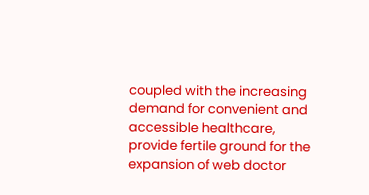coupled with the increasing demand for convenient and accessible healthcare, provide fertile ground for the expansion of web doctor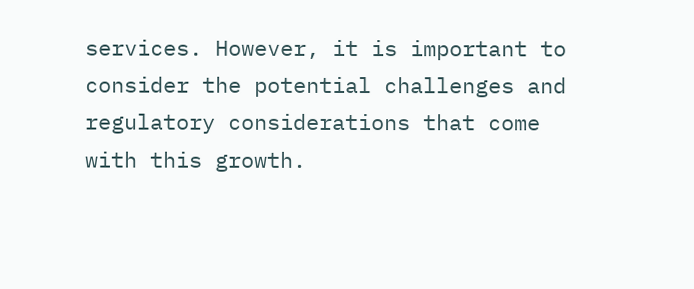services. However, it is important to consider the potential challenges and regulatory considerations that come with this growth.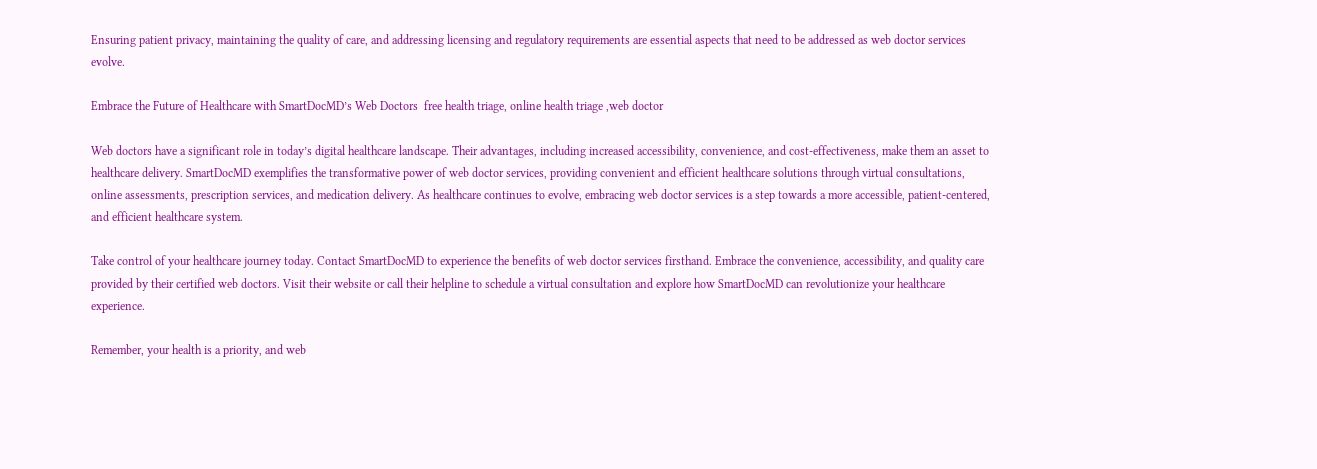Ensuring patient privacy, maintaining the quality of care, and addressing licensing and regulatory requirements are essential aspects that need to be addressed as web doctor services evolve.

Embrace the Future of Healthcare with SmartDocMD’s Web Doctors  free health triage, online health triage ,web doctor

Web doctors have a significant role in today’s digital healthcare landscape. Their advantages, including increased accessibility, convenience, and cost-effectiveness, make them an asset to healthcare delivery. SmartDocMD exemplifies the transformative power of web doctor services, providing convenient and efficient healthcare solutions through virtual consultations, online assessments, prescription services, and medication delivery. As healthcare continues to evolve, embracing web doctor services is a step towards a more accessible, patient-centered, and efficient healthcare system.

Take control of your healthcare journey today. Contact SmartDocMD to experience the benefits of web doctor services firsthand. Embrace the convenience, accessibility, and quality care provided by their certified web doctors. Visit their website or call their helpline to schedule a virtual consultation and explore how SmartDocMD can revolutionize your healthcare experience.

Remember, your health is a priority, and web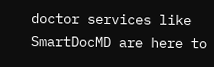doctor services like SmartDocMD are here to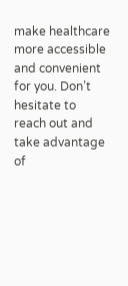make healthcare more accessible and convenient for you. Don’t hesitate to reach out and take advantage of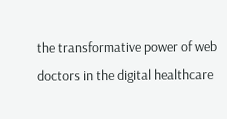the transformative power of web doctors in the digital healthcare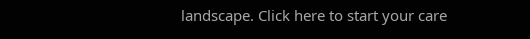landscape. Click here to start your care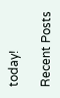today!

Recent Posts